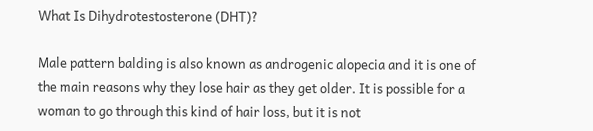What Is Dihydrotestosterone (DHT)?

Male pattern balding is also known as androgenic alopecia and it is one of the main reasons why they lose hair as they get older. It is possible for a woman to go through this kind of hair loss, but it is not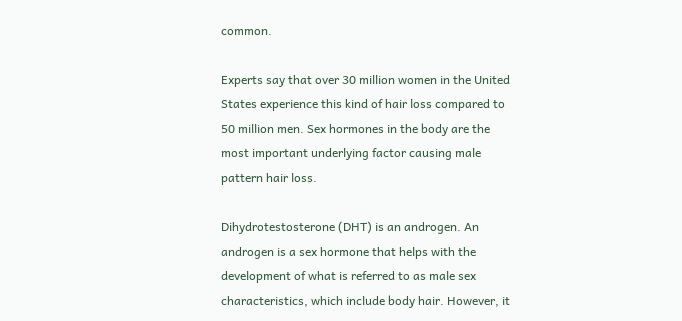common.

Experts say that over 30 million women in the United States experience this kind of hair loss compared to 50 million men. Sex hormones in the body are the most important underlying factor causing male pattern hair loss.

Dihydrotestosterone (DHT) is an androgen. An androgen is a sex hormone that helps with the development of what is referred to as male sex characteristics, which include body hair. However, it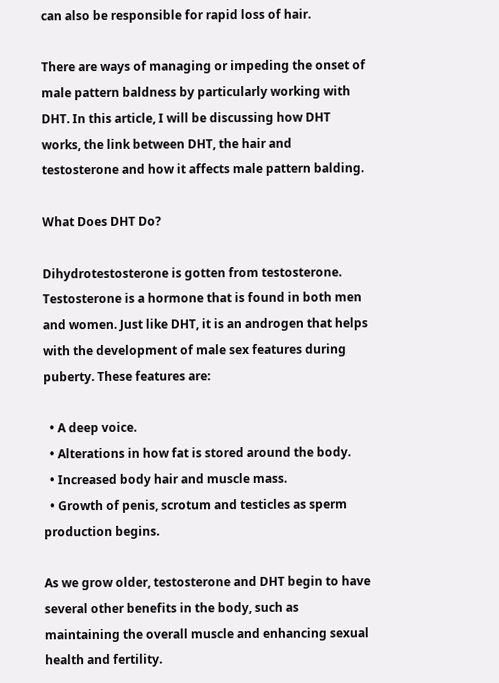can also be responsible for rapid loss of hair.

There are ways of managing or impeding the onset of male pattern baldness by particularly working with DHT. In this article, I will be discussing how DHT works, the link between DHT, the hair and testosterone and how it affects male pattern balding.

What Does DHT Do?

Dihydrotestosterone is gotten from testosterone. Testosterone is a hormone that is found in both men and women. Just like DHT, it is an androgen that helps with the development of male sex features during puberty. These features are:

  • A deep voice.
  • Alterations in how fat is stored around the body.
  • Increased body hair and muscle mass.
  • Growth of penis, scrotum and testicles as sperm production begins.

As we grow older, testosterone and DHT begin to have several other benefits in the body, such as maintaining the overall muscle and enhancing sexual health and fertility.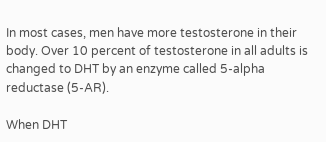In most cases, men have more testosterone in their body. Over 10 percent of testosterone in all adults is changed to DHT by an enzyme called 5-alpha reductase (5-AR).

When DHT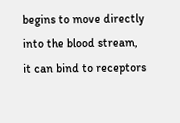begins to move directly into the blood stream, it can bind to receptors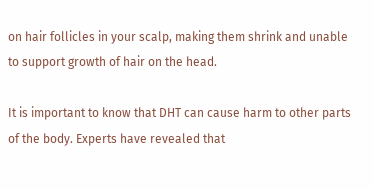on hair follicles in your scalp, making them shrink and unable to support growth of hair on the head.

It is important to know that DHT can cause harm to other parts of the body. Experts have revealed that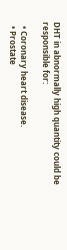DHT in abnormally high quantity could be responsible for:

  • Coronary heart disease.
  • Prostate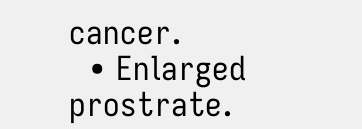cancer.
  • Enlarged prostrate.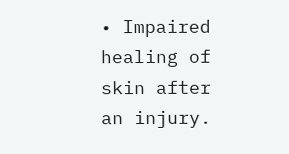• Impaired healing of skin after an injury.